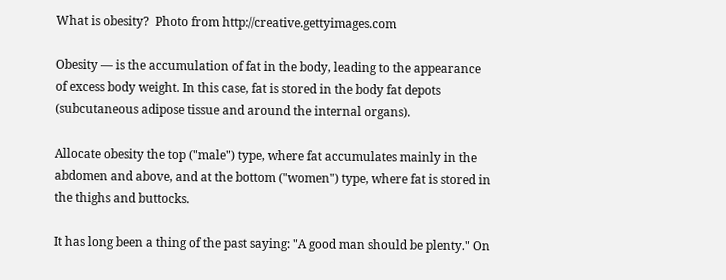What is obesity?  Photo from http://creative.gettyimages.com

Obesity — is the accumulation of fat in the body, leading to the appearance of excess body weight. In this case, fat is stored in the body fat depots (subcutaneous adipose tissue and around the internal organs).

Allocate obesity the top ("male") type, where fat accumulates mainly in the abdomen and above, and at the bottom ("women") type, where fat is stored in the thighs and buttocks.

It has long been a thing of the past saying: "A good man should be plenty." On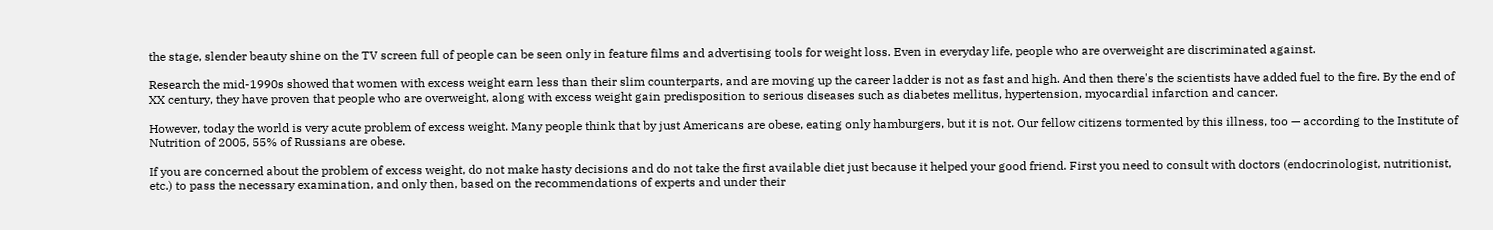the stage, slender beauty shine on the TV screen full of people can be seen only in feature films and advertising tools for weight loss. Even in everyday life, people who are overweight are discriminated against.

Research the mid-1990s showed that women with excess weight earn less than their slim counterparts, and are moving up the career ladder is not as fast and high. And then there's the scientists have added fuel to the fire. By the end of XX century, they have proven that people who are overweight, along with excess weight gain predisposition to serious diseases such as diabetes mellitus, hypertension, myocardial infarction and cancer.

However, today the world is very acute problem of excess weight. Many people think that by just Americans are obese, eating only hamburgers, but it is not. Our fellow citizens tormented by this illness, too — according to the Institute of Nutrition of 2005, 55% of Russians are obese.

If you are concerned about the problem of excess weight, do not make hasty decisions and do not take the first available diet just because it helped your good friend. First you need to consult with doctors (endocrinologist, nutritionist, etc.) to pass the necessary examination, and only then, based on the recommendations of experts and under their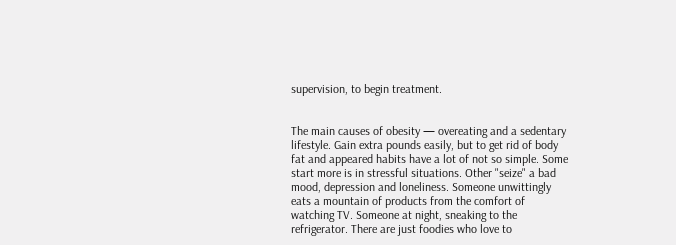supervision, to begin treatment.


The main causes of obesity — overeating and a sedentary lifestyle. Gain extra pounds easily, but to get rid of body fat and appeared habits have a lot of not so simple. Some start more is in stressful situations. Other "seize" a bad mood, depression and loneliness. Someone unwittingly eats a mountain of products from the comfort of watching TV. Someone at night, sneaking to the refrigerator. There are just foodies who love to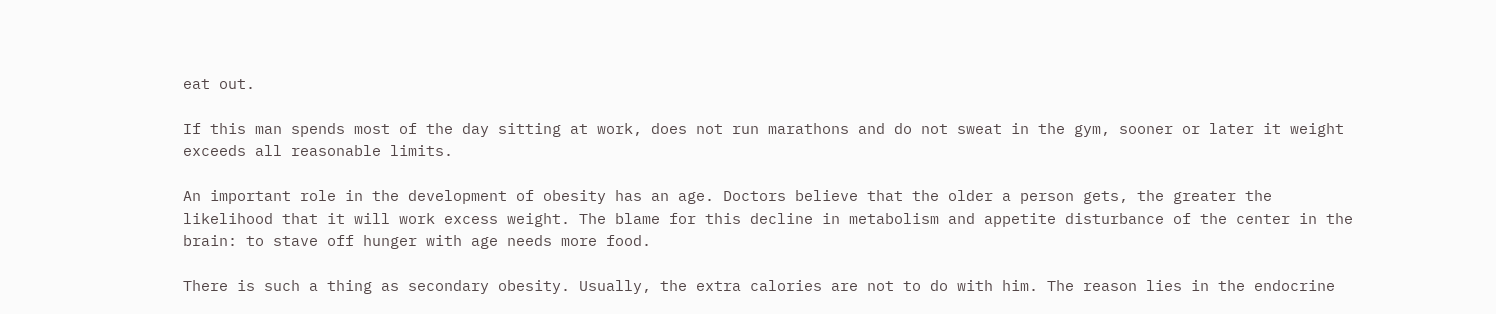eat out.

If this man spends most of the day sitting at work, does not run marathons and do not sweat in the gym, sooner or later it weight exceeds all reasonable limits.

An important role in the development of obesity has an age. Doctors believe that the older a person gets, the greater the likelihood that it will work excess weight. The blame for this decline in metabolism and appetite disturbance of the center in the brain: to stave off hunger with age needs more food.

There is such a thing as secondary obesity. Usually, the extra calories are not to do with him. The reason lies in the endocrine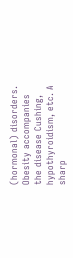(hormonal) disorders. Obesity accompanies the disease Cushing, hypothyroidism, etc. A sharp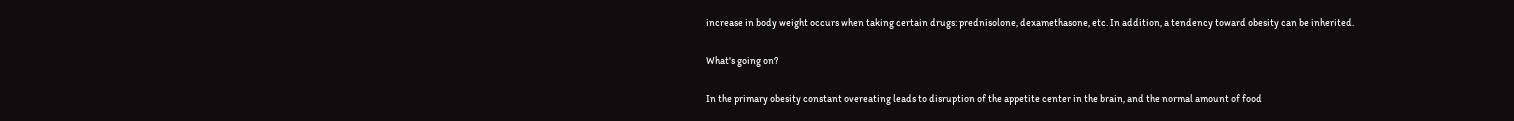increase in body weight occurs when taking certain drugs: prednisolone, dexamethasone, etc. In addition, a tendency toward obesity can be inherited.

What's going on?

In the primary obesity constant overeating leads to disruption of the appetite center in the brain, and the normal amount of food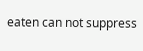eaten can not suppress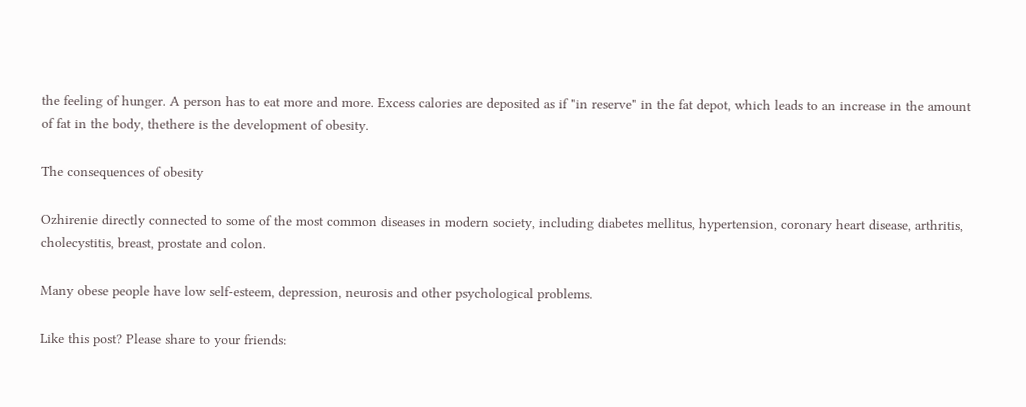the feeling of hunger. A person has to eat more and more. Excess calories are deposited as if "in reserve" in the fat depot, which leads to an increase in the amount of fat in the body, thethere is the development of obesity.

The consequences of obesity

Ozhirenie directly connected to some of the most common diseases in modern society, including diabetes mellitus, hypertension, coronary heart disease, arthritis, cholecystitis, breast, prostate and colon.

Many obese people have low self-esteem, depression, neurosis and other psychological problems.

Like this post? Please share to your friends: